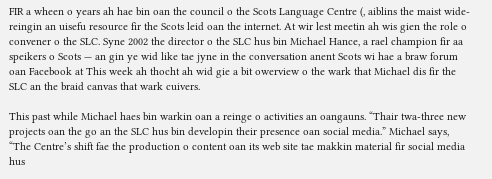FIR a wheen o years ah hae bin oan the council o the Scots Language Centre (, aiblins the maist wide-reingin an uisefu resource fir the Scots leid oan the internet. At wir lest meetin ah wis gien the role o convener o the SLC. Syne 2002 the director o the SLC hus bin Michael Hance, a rael champion fir aa speikers o Scots — an gin ye wid like tae jyne in the conversation anent Scots wi hae a braw forum oan Facebook at This week ah thocht ah wid gie a bit owerview o the wark that Michael dis fir the SLC an the braid canvas that wark cuivers.

This past while Michael haes bin warkin oan a reinge o activities an oangauns. “Thair twa-three new projects oan the go an the SLC hus bin developin their presence oan social media.” Michael says, “The Centre’s shift fae the production o content oan its web site tae makkin material fir social media hus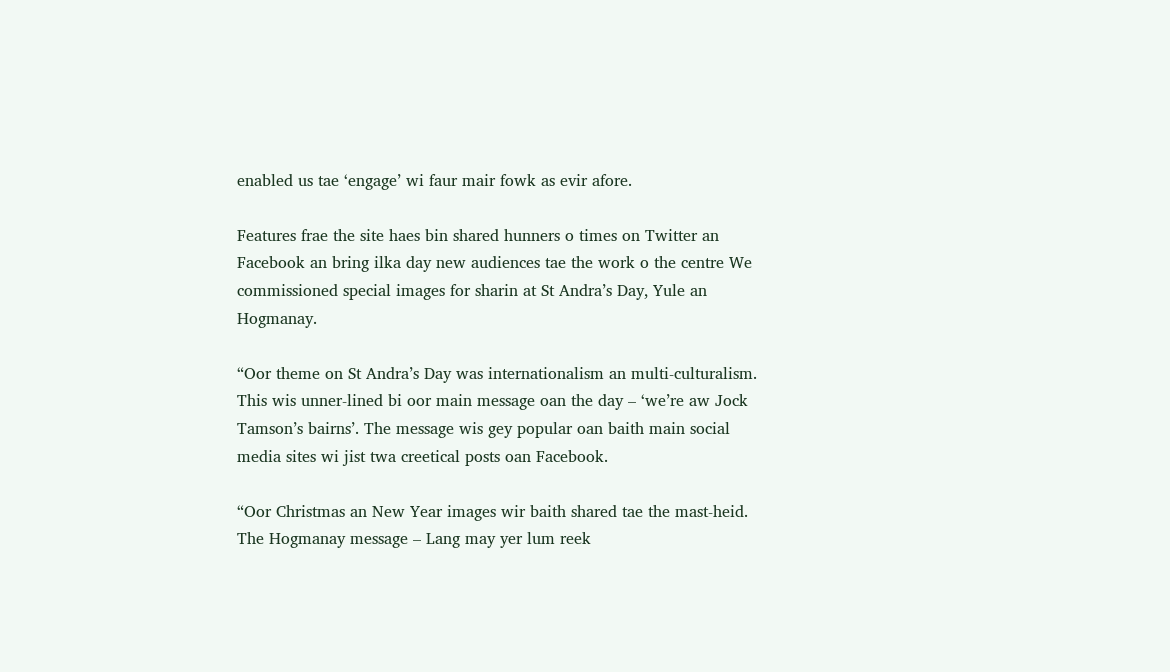enabled us tae ‘engage’ wi faur mair fowk as evir afore.

Features frae the site haes bin shared hunners o times on Twitter an Facebook an bring ilka day new audiences tae the work o the centre We commissioned special images for sharin at St Andra’s Day, Yule an Hogmanay.

“Oor theme on St Andra’s Day was internationalism an multi-culturalism. This wis unner-lined bi oor main message oan the day – ‘we’re aw Jock Tamson’s bairns’. The message wis gey popular oan baith main social media sites wi jist twa creetical posts oan Facebook.

“Oor Christmas an New Year images wir baith shared tae the mast-heid. The Hogmanay message – Lang may yer lum reek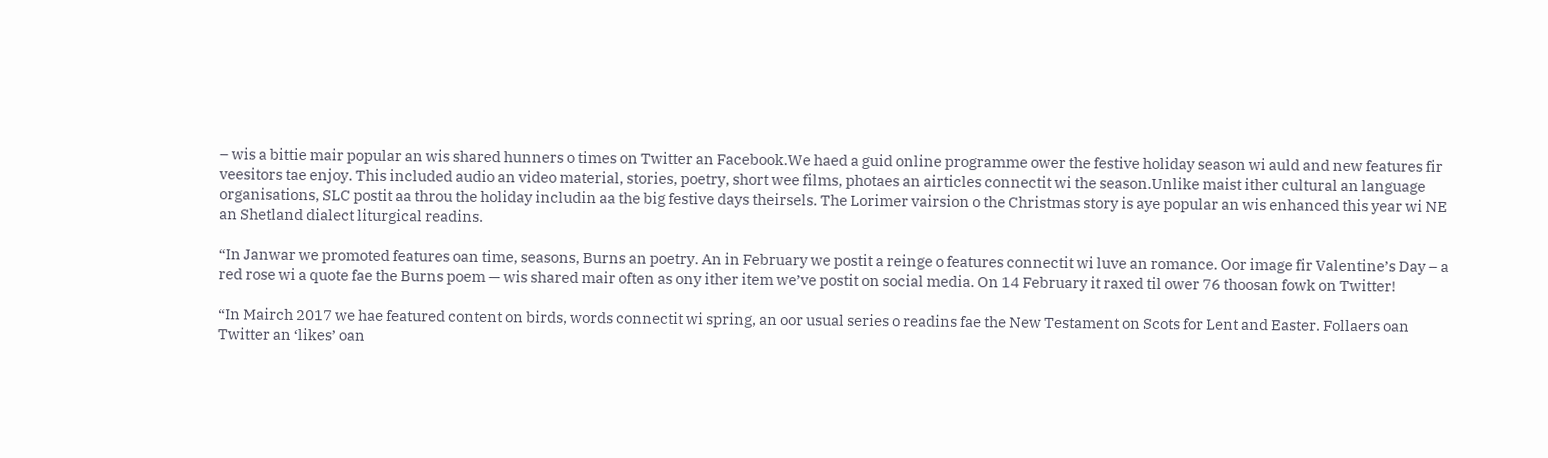– wis a bittie mair popular an wis shared hunners o times on Twitter an Facebook.We haed a guid online programme ower the festive holiday season wi auld and new features fir veesitors tae enjoy. This included audio an video material, stories, poetry, short wee films, photaes an airticles connectit wi the season.Unlike maist ither cultural an language organisations, SLC postit aa throu the holiday includin aa the big festive days theirsels. The Lorimer vairsion o the Christmas story is aye popular an wis enhanced this year wi NE an Shetland dialect liturgical readins.

“In Janwar we promoted features oan time, seasons, Burns an poetry. An in February we postit a reinge o features connectit wi luve an romance. Oor image fir Valentine’s Day – a red rose wi a quote fae the Burns poem — wis shared mair often as ony ither item we’ve postit on social media. On 14 February it raxed til ower 76 thoosan fowk on Twitter!

“In Mairch 2017 we hae featured content on birds, words connectit wi spring, an oor usual series o readins fae the New Testament on Scots for Lent and Easter. Follaers oan Twitter an ‘likes’ oan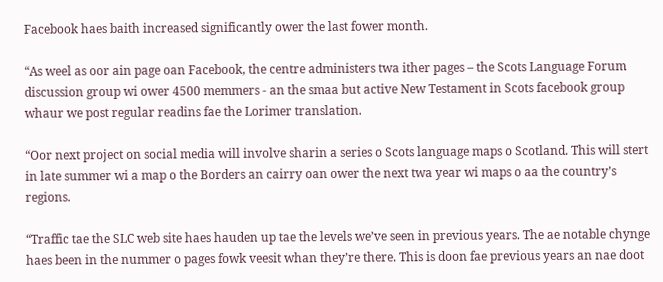Facebook haes baith increased significantly ower the last fower month.

“As weel as oor ain page oan Facebook, the centre administers twa ither pages – the Scots Language Forum discussion group wi ower 4500 memmers - an the smaa but active New Testament in Scots facebook group whaur we post regular readins fae the Lorimer translation.

“Oor next project on social media will involve sharin a series o Scots language maps o Scotland. This will stert in late summer wi a map o the Borders an cairry oan ower the next twa year wi maps o aa the country’s regions.

“Traffic tae the SLC web site haes hauden up tae the levels we’ve seen in previous years. The ae notable chynge haes been in the nummer o pages fowk veesit whan they’re there. This is doon fae previous years an nae doot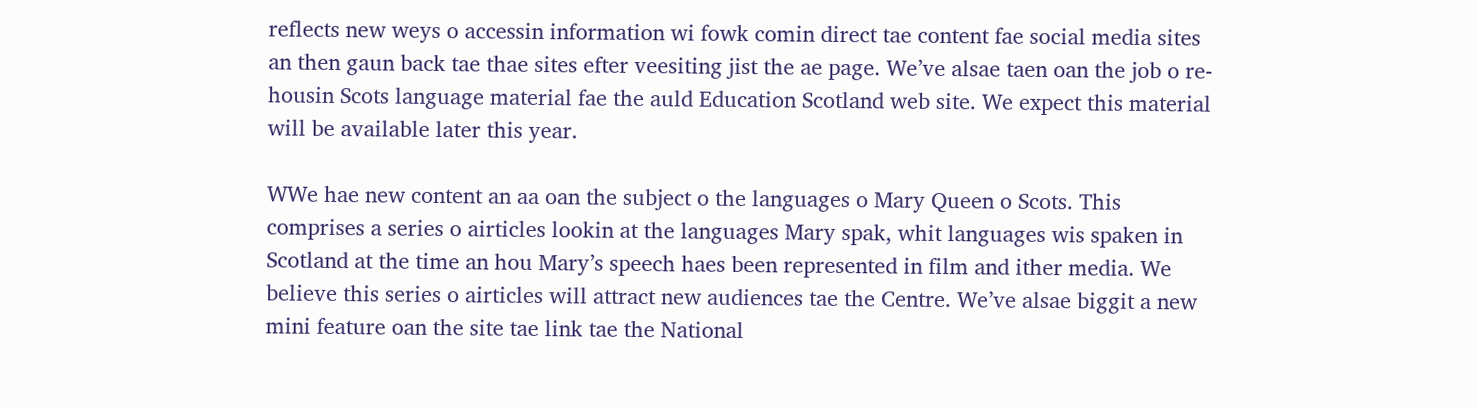reflects new weys o accessin information wi fowk comin direct tae content fae social media sites an then gaun back tae thae sites efter veesiting jist the ae page. We’ve alsae taen oan the job o re-housin Scots language material fae the auld Education Scotland web site. We expect this material will be available later this year.

WWe hae new content an aa oan the subject o the languages o Mary Queen o Scots. This comprises a series o airticles lookin at the languages Mary spak, whit languages wis spaken in Scotland at the time an hou Mary’s speech haes been represented in film and ither media. We believe this series o airticles will attract new audiences tae the Centre. We’ve alsae biggit a new mini feature oan the site tae link tae the National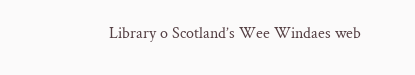Library o Scotland’s Wee Windaes web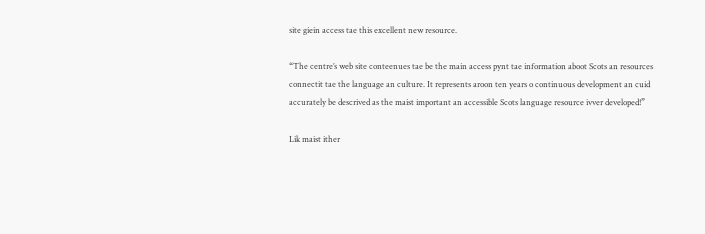site giein access tae this excellent new resource.

“The centre’s web site conteenues tae be the main access pynt tae information aboot Scots an resources connectit tae the language an culture. It represents aroon ten years o continuous development an cuid accurately be descrived as the maist important an accessible Scots language resource ivver developed!”

Lik maist ither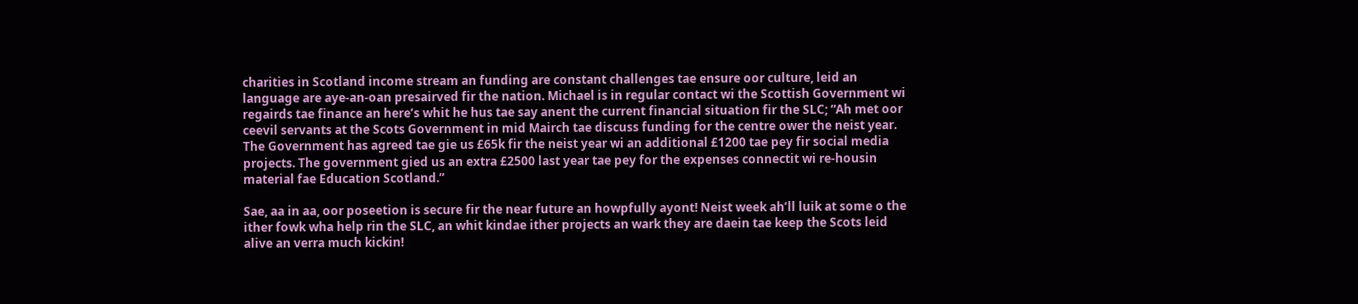charities in Scotland income stream an funding are constant challenges tae ensure oor culture, leid an language are aye-an-oan presairved fir the nation. Michael is in regular contact wi the Scottish Government wi regairds tae finance an here’s whit he hus tae say anent the current financial situation fir the SLC; “Ah met oor ceevil servants at the Scots Government in mid Mairch tae discuss funding for the centre ower the neist year. The Government has agreed tae gie us £65k fir the neist year wi an additional £1200 tae pey fir social media projects. The government gied us an extra £2500 last year tae pey for the expenses connectit wi re-housin material fae Education Scotland.”

Sae, aa in aa, oor poseetion is secure fir the near future an howpfully ayont! Neist week ah’ll luik at some o the ither fowk wha help rin the SLC, an whit kindae ither projects an wark they are daein tae keep the Scots leid alive an verra much kickin!